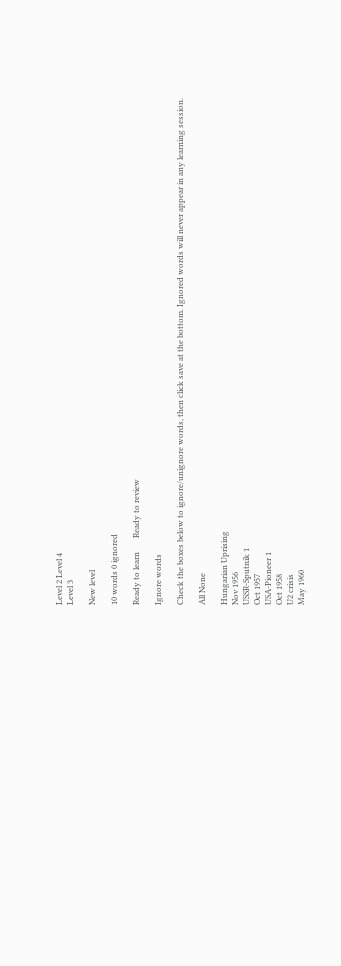Level 2 Level 4
Level 3

New level

10 words 0 ignored

Ready to learn       Ready to review

Ignore words

Check the boxes below to ignore/unignore words, then click save at the bottom. Ignored words will never appear in any learning session.

All None

Hungarian Uprising
Nov 1956
USSR-Sputnik 1
Oct 1957
USA-Pioneer 1
Oct 1958
U2 crisis
May 1960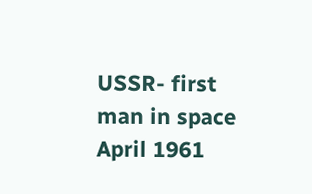USSR- first man in space
April 1961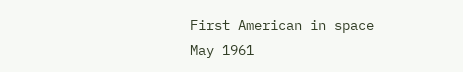First American in space
May 1961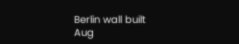Berlin wall built
Aug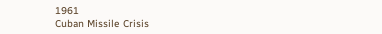1961
Cuban Missile Crisis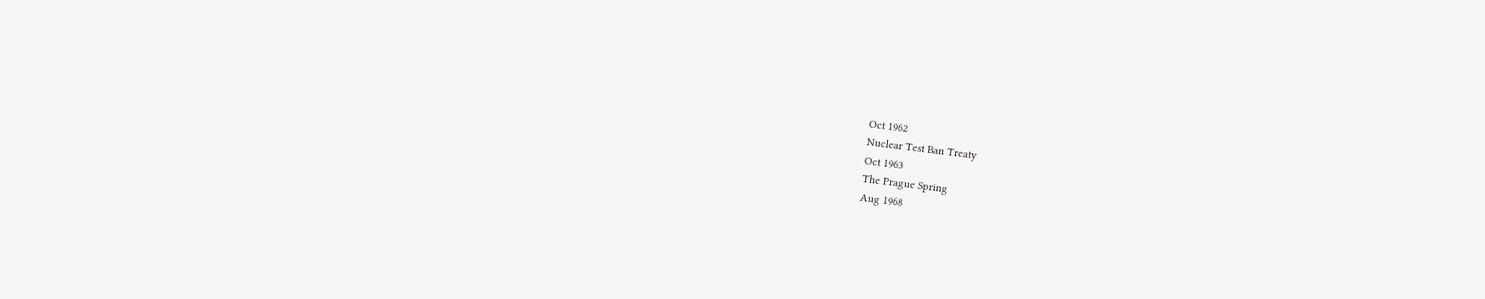Oct 1962
Nuclear Test Ban Treaty
Oct 1963
The Prague Spring
Aug 1968